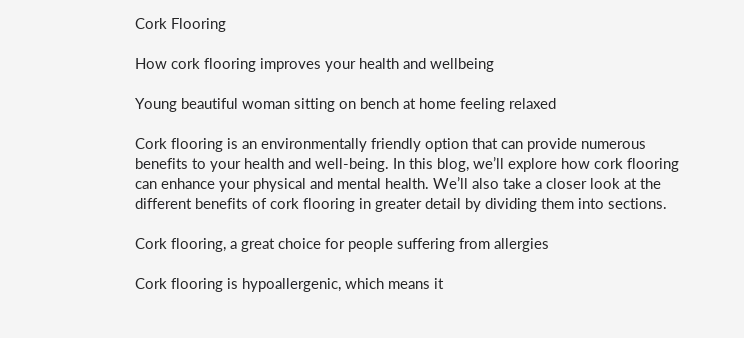Cork Flooring

How cork flooring improves your health and wellbeing

Young beautiful woman sitting on bench at home feeling relaxed

Cork flooring is an environmentally friendly option that can provide numerous benefits to your health and well-being. In this blog, we’ll explore how cork flooring can enhance your physical and mental health. We’ll also take a closer look at the different benefits of cork flooring in greater detail by dividing them into sections.

Cork flooring, a great choice for people suffering from allergies

Cork flooring is hypoallergenic, which means it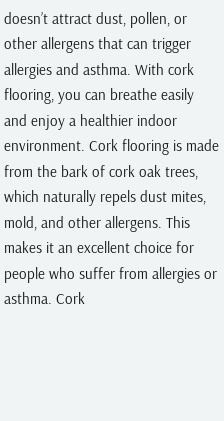doesn’t attract dust, pollen, or other allergens that can trigger allergies and asthma. With cork flooring, you can breathe easily and enjoy a healthier indoor environment. Cork flooring is made from the bark of cork oak trees, which naturally repels dust mites, mold, and other allergens. This makes it an excellent choice for people who suffer from allergies or asthma. Cork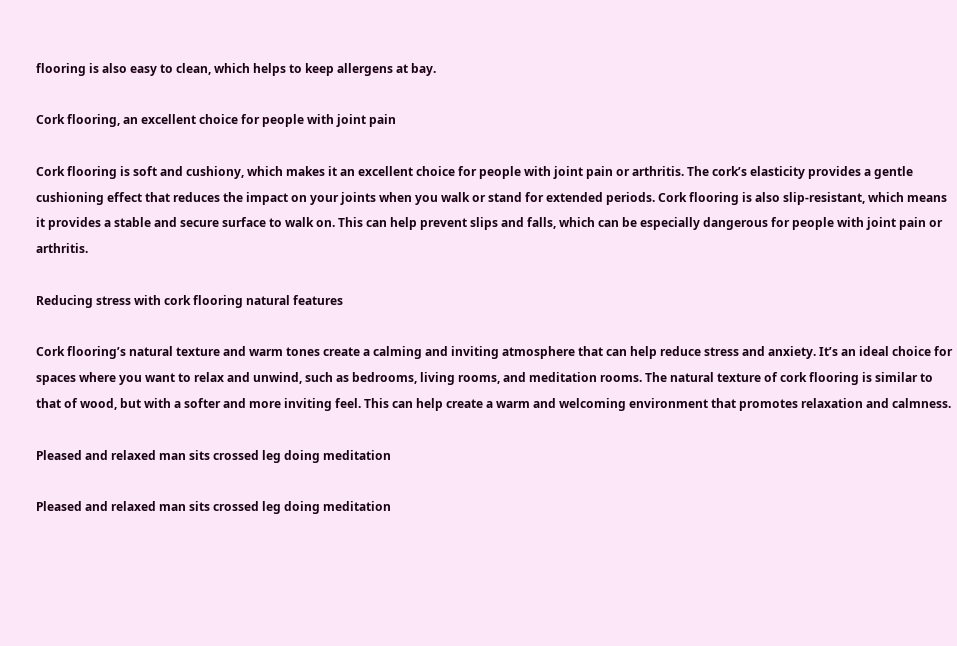flooring is also easy to clean, which helps to keep allergens at bay.

Cork flooring, an excellent choice for people with joint pain

Cork flooring is soft and cushiony, which makes it an excellent choice for people with joint pain or arthritis. The cork’s elasticity provides a gentle cushioning effect that reduces the impact on your joints when you walk or stand for extended periods. Cork flooring is also slip-resistant, which means it provides a stable and secure surface to walk on. This can help prevent slips and falls, which can be especially dangerous for people with joint pain or arthritis.

Reducing stress with cork flooring natural features

Cork flooring’s natural texture and warm tones create a calming and inviting atmosphere that can help reduce stress and anxiety. It’s an ideal choice for spaces where you want to relax and unwind, such as bedrooms, living rooms, and meditation rooms. The natural texture of cork flooring is similar to that of wood, but with a softer and more inviting feel. This can help create a warm and welcoming environment that promotes relaxation and calmness.

Pleased and relaxed man sits crossed leg doing meditation

Pleased and relaxed man sits crossed leg doing meditation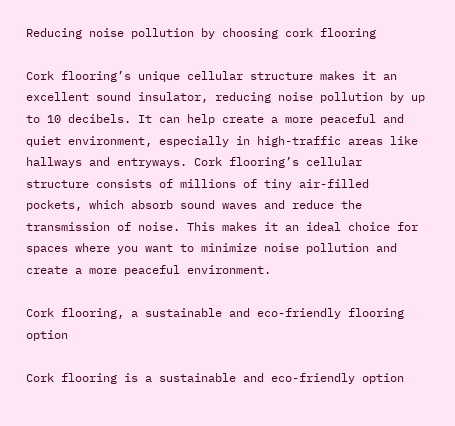Reducing noise pollution by choosing cork flooring

Cork flooring’s unique cellular structure makes it an excellent sound insulator, reducing noise pollution by up to 10 decibels. It can help create a more peaceful and quiet environment, especially in high-traffic areas like hallways and entryways. Cork flooring’s cellular structure consists of millions of tiny air-filled pockets, which absorb sound waves and reduce the transmission of noise. This makes it an ideal choice for spaces where you want to minimize noise pollution and create a more peaceful environment.

Cork flooring, a sustainable and eco-friendly flooring option

Cork flooring is a sustainable and eco-friendly option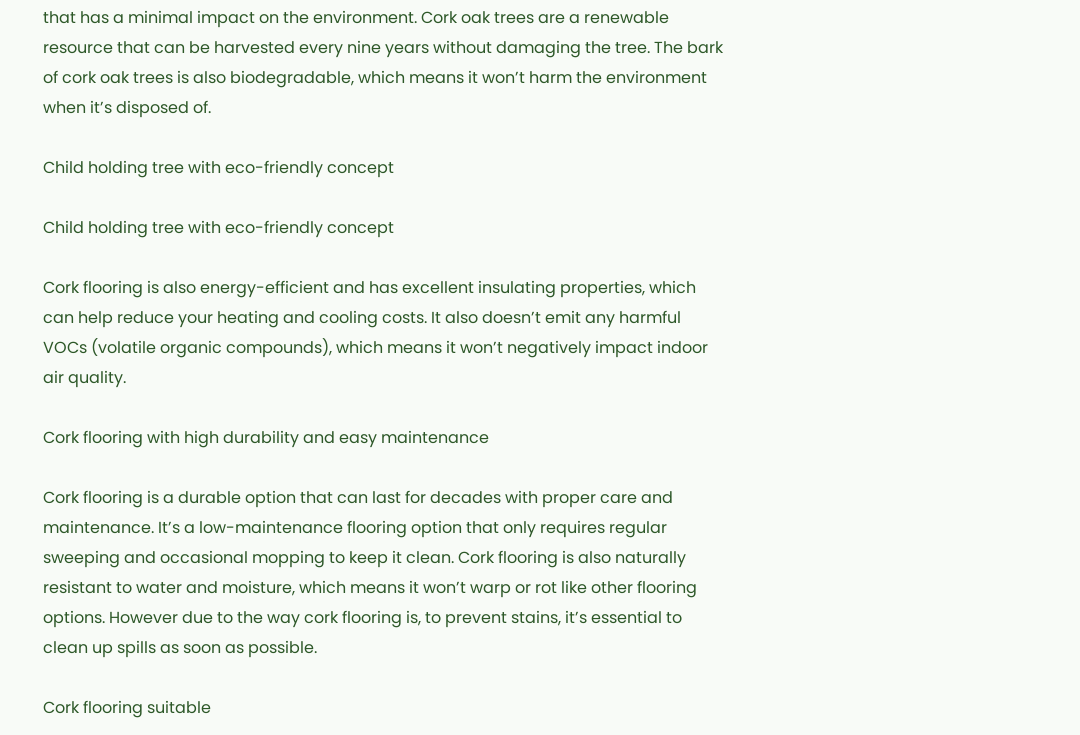that has a minimal impact on the environment. Cork oak trees are a renewable resource that can be harvested every nine years without damaging the tree. The bark of cork oak trees is also biodegradable, which means it won’t harm the environment when it’s disposed of.

Child holding tree with eco-friendly concept

Child holding tree with eco-friendly concept

Cork flooring is also energy-efficient and has excellent insulating properties, which can help reduce your heating and cooling costs. It also doesn’t emit any harmful VOCs (volatile organic compounds), which means it won’t negatively impact indoor air quality.

Cork flooring with high durability and easy maintenance

Cork flooring is a durable option that can last for decades with proper care and maintenance. It’s a low-maintenance flooring option that only requires regular sweeping and occasional mopping to keep it clean. Cork flooring is also naturally resistant to water and moisture, which means it won’t warp or rot like other flooring options. However due to the way cork flooring is, to prevent stains, it’s essential to clean up spills as soon as possible.

Cork flooring suitable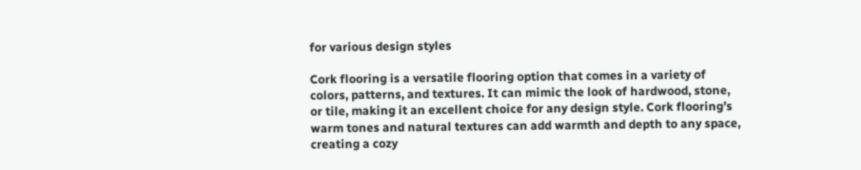for various design styles

Cork flooring is a versatile flooring option that comes in a variety of colors, patterns, and textures. It can mimic the look of hardwood, stone, or tile, making it an excellent choice for any design style. Cork flooring’s warm tones and natural textures can add warmth and depth to any space, creating a cozy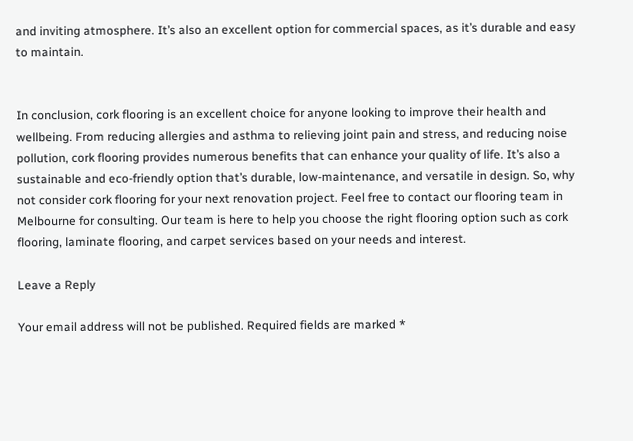and inviting atmosphere. It’s also an excellent option for commercial spaces, as it’s durable and easy to maintain.


In conclusion, cork flooring is an excellent choice for anyone looking to improve their health and wellbeing. From reducing allergies and asthma to relieving joint pain and stress, and reducing noise pollution, cork flooring provides numerous benefits that can enhance your quality of life. It’s also a sustainable and eco-friendly option that’s durable, low-maintenance, and versatile in design. So, why not consider cork flooring for your next renovation project. Feel free to contact our flooring team in Melbourne for consulting. Our team is here to help you choose the right flooring option such as cork flooring, laminate flooring, and carpet services based on your needs and interest.

Leave a Reply

Your email address will not be published. Required fields are marked *